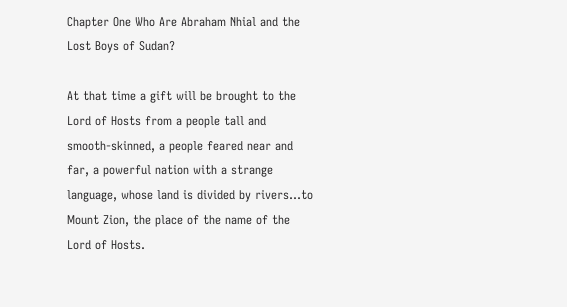Chapter One Who Are Abraham Nhial and the Lost Boys of Sudan?

At that time a gift will be brought to the Lord of Hosts from a people tall and smooth-skinned, a people feared near and far, a powerful nation with a strange language, whose land is divided by rivers…to Mount Zion, the place of the name of the Lord of Hosts.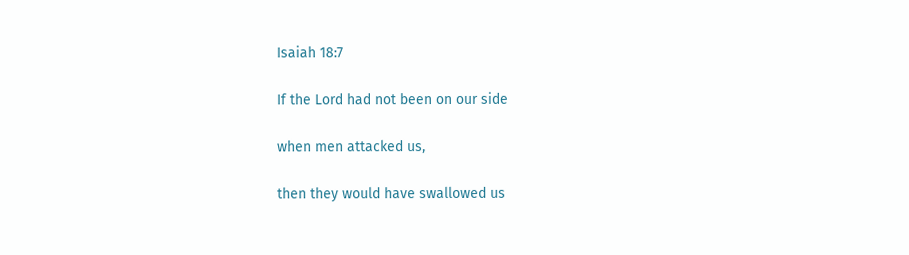Isaiah 18:7

If the Lord had not been on our side

when men attacked us,

then they would have swallowed us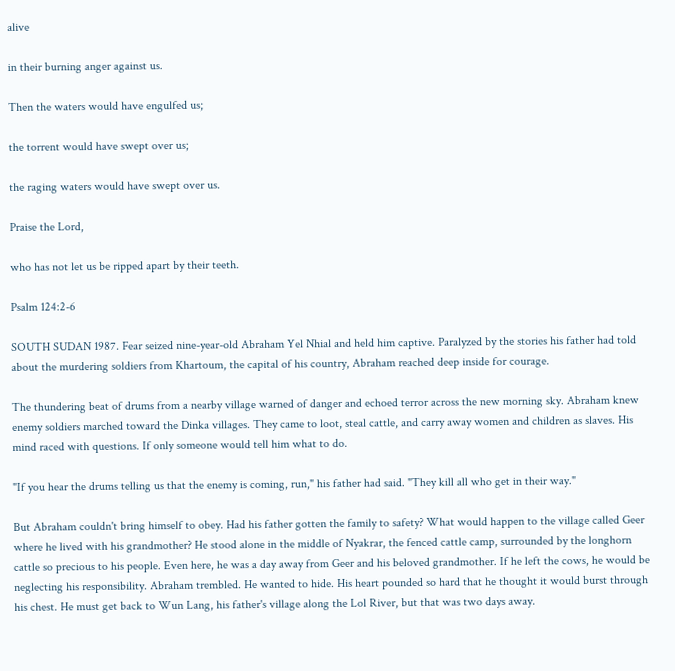alive

in their burning anger against us.

Then the waters would have engulfed us;

the torrent would have swept over us;

the raging waters would have swept over us.

Praise the Lord,

who has not let us be ripped apart by their teeth.

Psalm 124:2-6

SOUTH SUDAN 1987. Fear seized nine-year-old Abraham Yel Nhial and held him captive. Paralyzed by the stories his father had told about the murdering soldiers from Khartoum, the capital of his country, Abraham reached deep inside for courage.

The thundering beat of drums from a nearby village warned of danger and echoed terror across the new morning sky. Abraham knew enemy soldiers marched toward the Dinka villages. They came to loot, steal cattle, and carry away women and children as slaves. His mind raced with questions. If only someone would tell him what to do.

"If you hear the drums telling us that the enemy is coming, run," his father had said. "They kill all who get in their way."

But Abraham couldn't bring himself to obey. Had his father gotten the family to safety? What would happen to the village called Geer where he lived with his grandmother? He stood alone in the middle of Nyakrar, the fenced cattle camp, surrounded by the longhorn cattle so precious to his people. Even here, he was a day away from Geer and his beloved grandmother. If he left the cows, he would be neglecting his responsibility. Abraham trembled. He wanted to hide. His heart pounded so hard that he thought it would burst through his chest. He must get back to Wun Lang, his father's village along the Lol River, but that was two days away.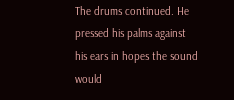The drums continued. He pressed his palms against his ears in hopes the sound would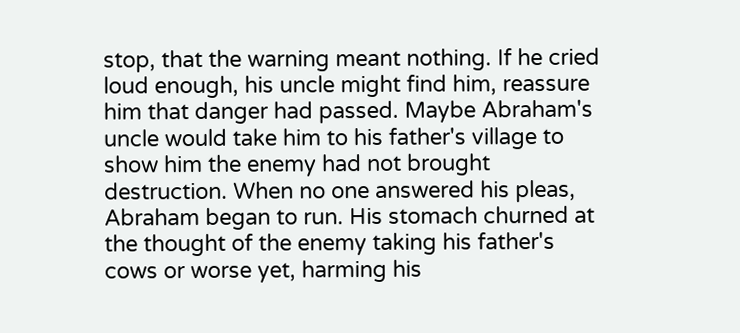stop, that the warning meant nothing. If he cried loud enough, his uncle might find him, reassure him that danger had passed. Maybe Abraham's uncle would take him to his father's village to show him the enemy had not brought destruction. When no one answered his pleas, Abraham began to run. His stomach churned at the thought of the enemy taking his father's cows or worse yet, harming his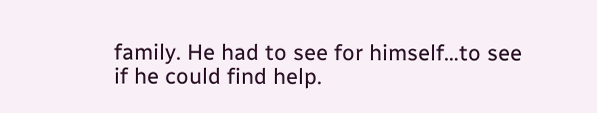family. He had to see for himself…to see if he could find help.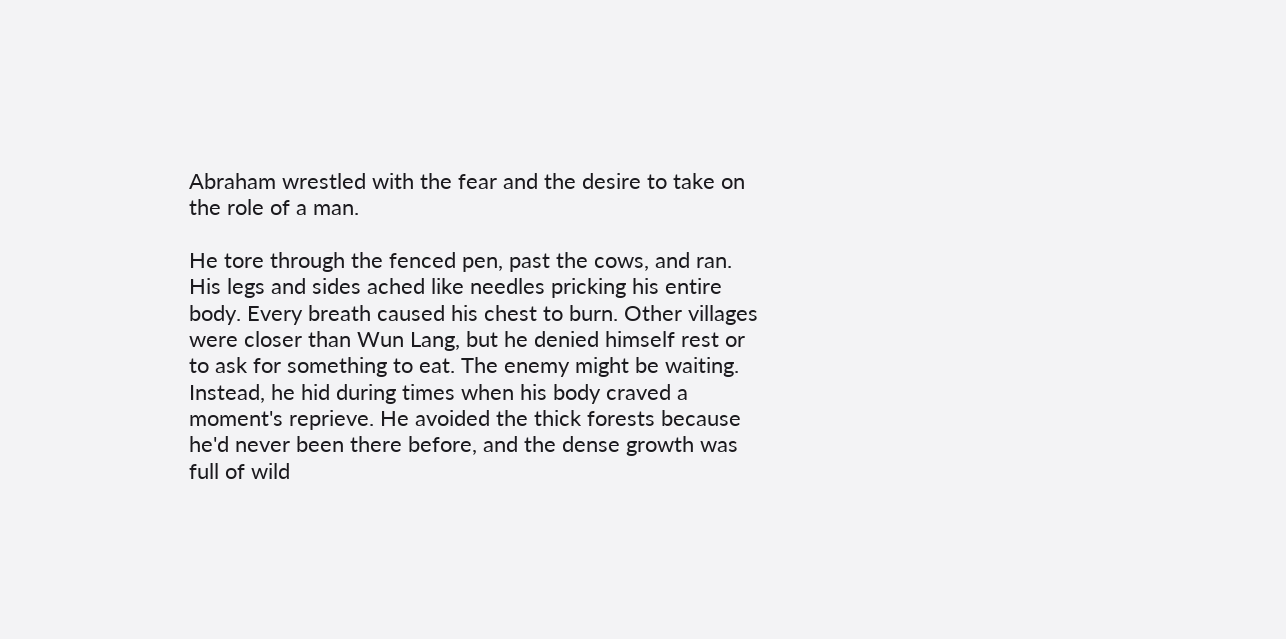Abraham wrestled with the fear and the desire to take on the role of a man.

He tore through the fenced pen, past the cows, and ran. His legs and sides ached like needles pricking his entire body. Every breath caused his chest to burn. Other villages were closer than Wun Lang, but he denied himself rest or to ask for something to eat. The enemy might be waiting. Instead, he hid during times when his body craved a moment's reprieve. He avoided the thick forests because he'd never been there before, and the dense growth was full of wild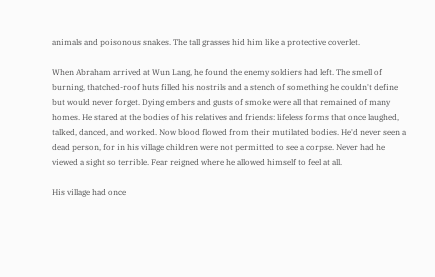animals and poisonous snakes. The tall grasses hid him like a protective coverlet.

When Abraham arrived at Wun Lang, he found the enemy soldiers had left. The smell of burning, thatched-roof huts filled his nostrils and a stench of something he couldn't define but would never forget. Dying embers and gusts of smoke were all that remained of many homes. He stared at the bodies of his relatives and friends: lifeless forms that once laughed, talked, danced, and worked. Now blood flowed from their mutilated bodies. He'd never seen a dead person, for in his village children were not permitted to see a corpse. Never had he viewed a sight so terrible. Fear reigned where he allowed himself to feel at all.

His village had once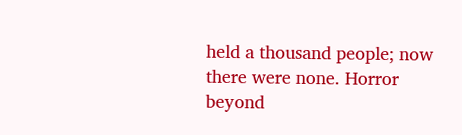held a thousand people; now there were none. Horror beyond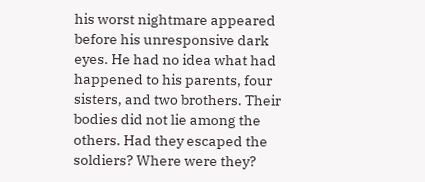his worst nightmare appeared before his unresponsive dark eyes. He had no idea what had happened to his parents, four sisters, and two brothers. Their bodies did not lie among the others. Had they escaped the soldiers? Where were they?